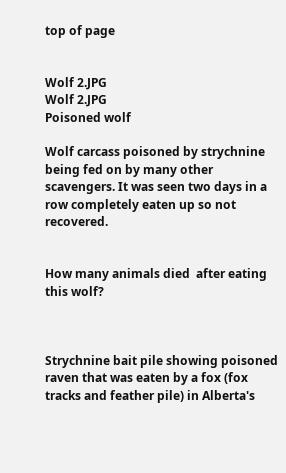top of page


Wolf 2.JPG
Wolf 2.JPG
Poisoned wolf

Wolf carcass poisoned by strychnine being fed on by many other scavengers. It was seen two days in a row completely eaten up so not recovered.


How many animals died  after eating this wolf?



Strychnine bait pile showing poisoned raven that was eaten by a fox (fox tracks and feather pile) in Alberta's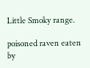Little Smoky range.

poisoned raven eaten by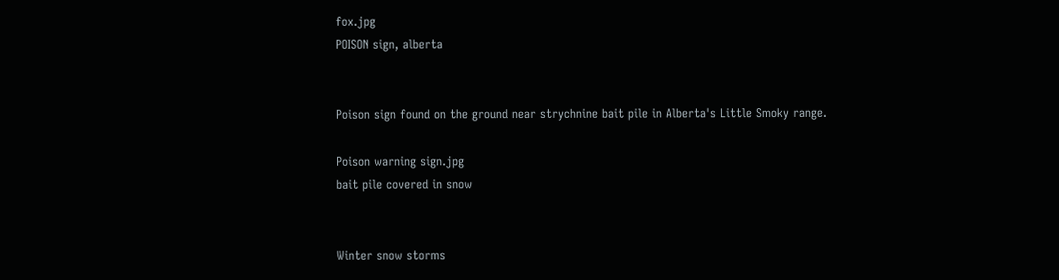fox.jpg
POISON sign, alberta


Poison sign found on the ground near strychnine bait pile in Alberta's Little Smoky range.

Poison warning sign.jpg
bait pile covered in snow


Winter snow storms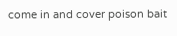come in and cover poison bait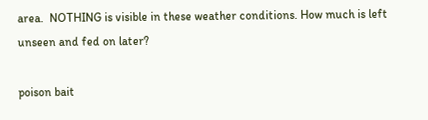area.  NOTHING is visible in these weather conditions. How much is left unseen and fed on later?

poison bait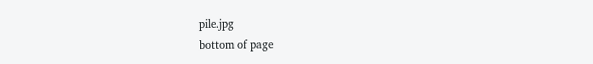pile.jpg
bottom of page